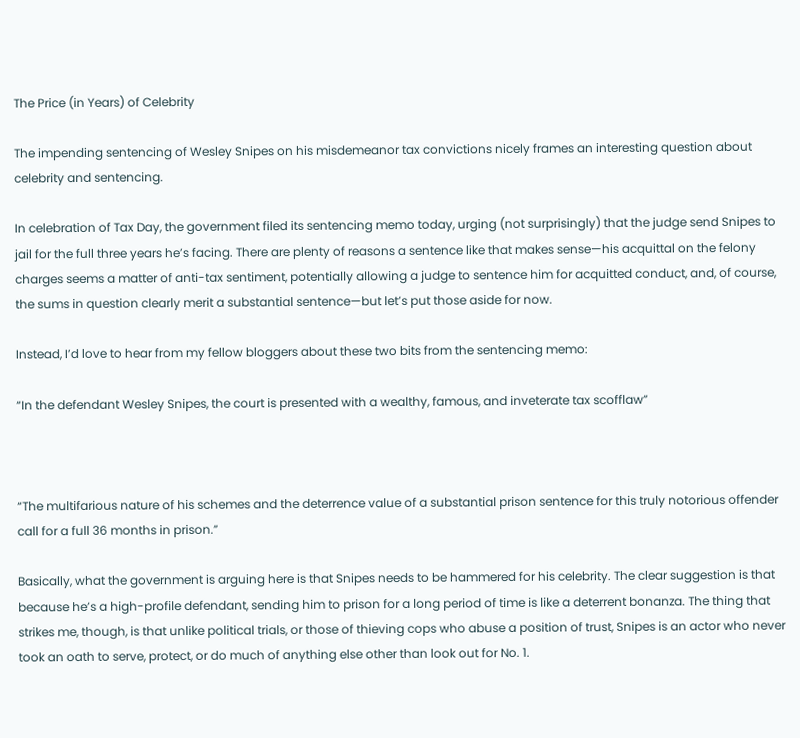The Price (in Years) of Celebrity

The impending sentencing of Wesley Snipes on his misdemeanor tax convictions nicely frames an interesting question about celebrity and sentencing.

In celebration of Tax Day, the government filed its sentencing memo today, urging (not surprisingly) that the judge send Snipes to jail for the full three years he’s facing. There are plenty of reasons a sentence like that makes sense—his acquittal on the felony charges seems a matter of anti-tax sentiment, potentially allowing a judge to sentence him for acquitted conduct, and, of course, the sums in question clearly merit a substantial sentence—but let’s put those aside for now.

Instead, I’d love to hear from my fellow bloggers about these two bits from the sentencing memo:

“In the defendant Wesley Snipes, the court is presented with a wealthy, famous, and inveterate tax scofflaw”



“The multifarious nature of his schemes and the deterrence value of a substantial prison sentence for this truly notorious offender call for a full 36 months in prison.”

Basically, what the government is arguing here is that Snipes needs to be hammered for his celebrity. The clear suggestion is that because he’s a high-profile defendant, sending him to prison for a long period of time is like a deterrent bonanza. The thing that strikes me, though, is that unlike political trials, or those of thieving cops who abuse a position of trust, Snipes is an actor who never took an oath to serve, protect, or do much of anything else other than look out for No. 1.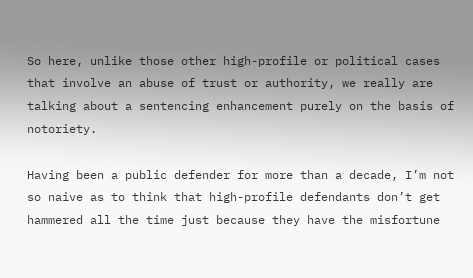So here, unlike those other high-profile or political cases that involve an abuse of trust or authority, we really are talking about a sentencing enhancement purely on the basis of notoriety.

Having been a public defender for more than a decade, I’m not so naive as to think that high-profile defendants don’t get hammered all the time just because they have the misfortune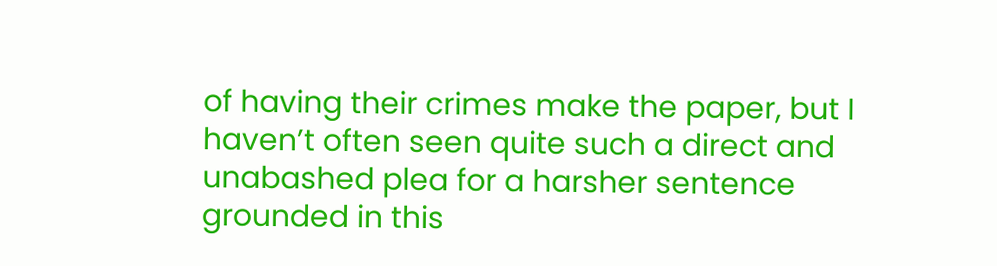of having their crimes make the paper, but I haven’t often seen quite such a direct and unabashed plea for a harsher sentence grounded in this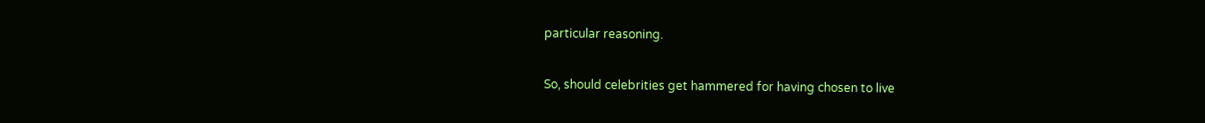particular reasoning.

So, should celebrities get hammered for having chosen to live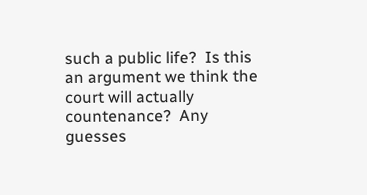such a public life?  Is this an argument we think the court will actually countenance?  Any guesses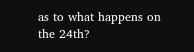as to what happens on the 24th?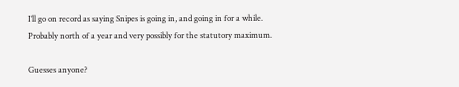I’ll go on record as saying Snipes is going in, and going in for a while.  Probably north of a year and very possibly for the statutory maximum.

Guesses anyone?